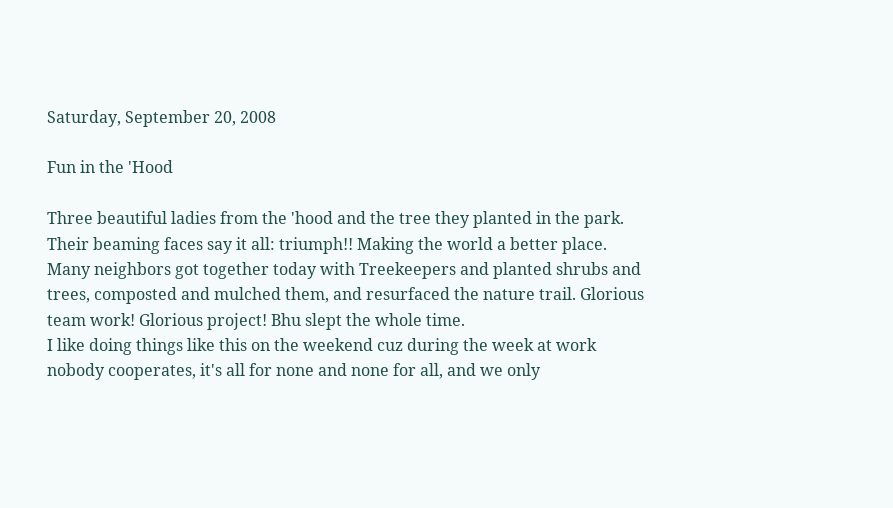Saturday, September 20, 2008

Fun in the 'Hood

Three beautiful ladies from the 'hood and the tree they planted in the park. Their beaming faces say it all: triumph!! Making the world a better place. Many neighbors got together today with Treekeepers and planted shrubs and trees, composted and mulched them, and resurfaced the nature trail. Glorious team work! Glorious project! Bhu slept the whole time.
I like doing things like this on the weekend cuz during the week at work nobody cooperates, it's all for none and none for all, and we only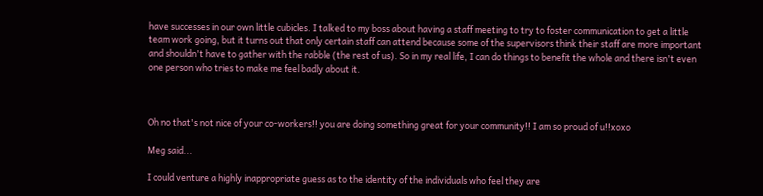have successes in our own little cubicles. I talked to my boss about having a staff meeting to try to foster communication to get a little team work going, but it turns out that only certain staff can attend because some of the supervisors think their staff are more important and shouldn't have to gather with the rabble (the rest of us). So in my real life, I can do things to benefit the whole and there isn't even one person who tries to make me feel badly about it.



Oh no that's not nice of your co-workers!! you are doing something great for your community!! I am so proud of u!!xoxo

Meg said...

I could venture a highly inappropriate guess as to the identity of the individuals who feel they are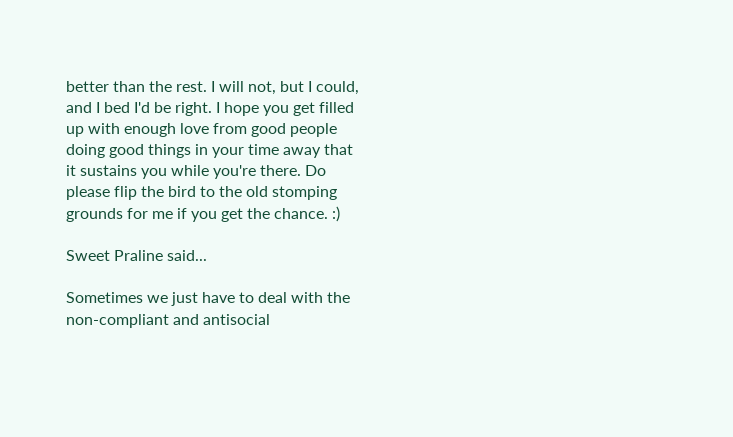better than the rest. I will not, but I could, and I bed I'd be right. I hope you get filled up with enough love from good people doing good things in your time away that it sustains you while you're there. Do please flip the bird to the old stomping grounds for me if you get the chance. :)

Sweet Praline said...

Sometimes we just have to deal with the non-compliant and antisocial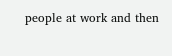people at work and then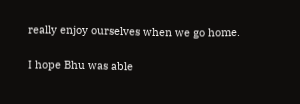really enjoy ourselves when we go home.

I hope Bhu was able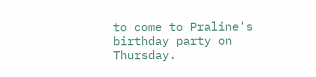to come to Praline's birthday party on Thursday.